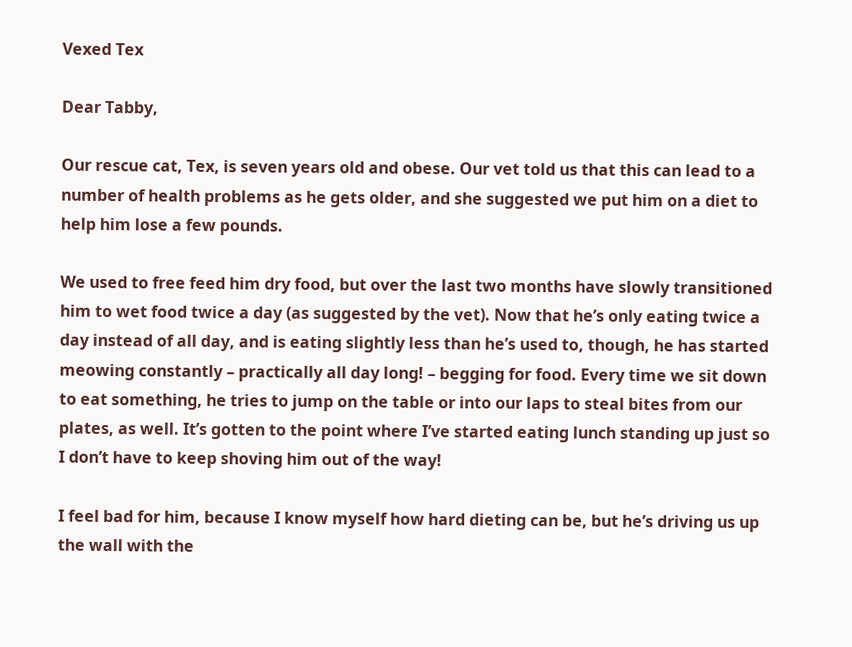Vexed Tex

Dear Tabby,

Our rescue cat, Tex, is seven years old and obese. Our vet told us that this can lead to a number of health problems as he gets older, and she suggested we put him on a diet to help him lose a few pounds.

We used to free feed him dry food, but over the last two months have slowly transitioned him to wet food twice a day (as suggested by the vet). Now that he’s only eating twice a day instead of all day, and is eating slightly less than he’s used to, though, he has started meowing constantly – practically all day long! – begging for food. Every time we sit down to eat something, he tries to jump on the table or into our laps to steal bites from our plates, as well. It’s gotten to the point where I’ve started eating lunch standing up just so I don’t have to keep shoving him out of the way!

I feel bad for him, because I know myself how hard dieting can be, but he’s driving us up the wall with the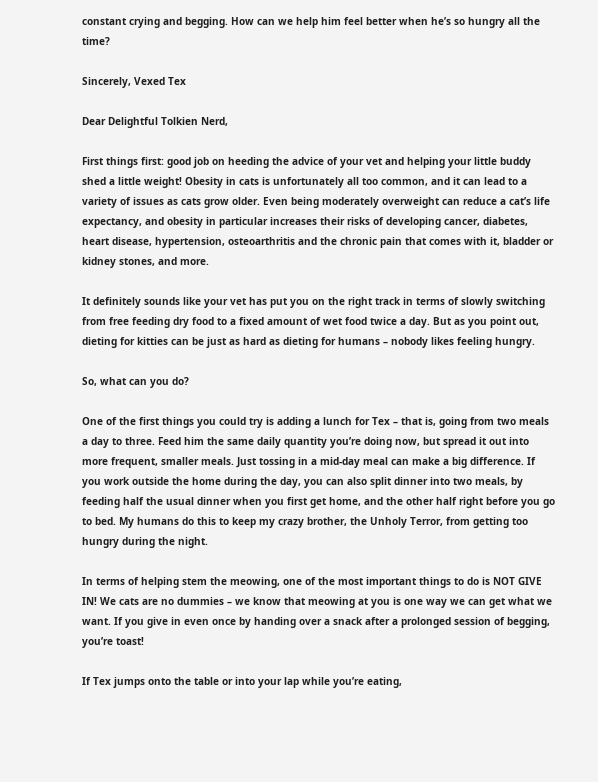constant crying and begging. How can we help him feel better when he’s so hungry all the time?

Sincerely, Vexed Tex

Dear Delightful Tolkien Nerd,

First things first: good job on heeding the advice of your vet and helping your little buddy shed a little weight! Obesity in cats is unfortunately all too common, and it can lead to a variety of issues as cats grow older. Even being moderately overweight can reduce a cat’s life expectancy, and obesity in particular increases their risks of developing cancer, diabetes, heart disease, hypertension, osteoarthritis and the chronic pain that comes with it, bladder or kidney stones, and more.

It definitely sounds like your vet has put you on the right track in terms of slowly switching from free feeding dry food to a fixed amount of wet food twice a day. But as you point out, dieting for kitties can be just as hard as dieting for humans – nobody likes feeling hungry.

So, what can you do?

One of the first things you could try is adding a lunch for Tex – that is, going from two meals a day to three. Feed him the same daily quantity you’re doing now, but spread it out into more frequent, smaller meals. Just tossing in a mid-day meal can make a big difference. If you work outside the home during the day, you can also split dinner into two meals, by feeding half the usual dinner when you first get home, and the other half right before you go to bed. My humans do this to keep my crazy brother, the Unholy Terror, from getting too hungry during the night.

In terms of helping stem the meowing, one of the most important things to do is NOT GIVE IN! We cats are no dummies – we know that meowing at you is one way we can get what we want. If you give in even once by handing over a snack after a prolonged session of begging, you’re toast!

If Tex jumps onto the table or into your lap while you’re eating,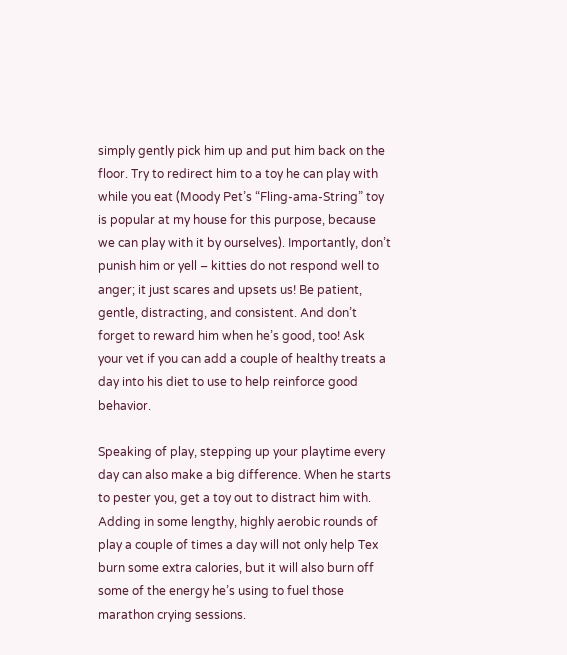simply gently pick him up and put him back on the floor. Try to redirect him to a toy he can play with while you eat (Moody Pet’s “Fling-ama-String” toy is popular at my house for this purpose, because we can play with it by ourselves). Importantly, don’t punish him or yell – kitties do not respond well to anger; it just scares and upsets us! Be patient, gentle, distracting, and consistent. And don’t forget to reward him when he’s good, too! Ask your vet if you can add a couple of healthy treats a day into his diet to use to help reinforce good behavior.

Speaking of play, stepping up your playtime every day can also make a big difference. When he starts to pester you, get a toy out to distract him with. Adding in some lengthy, highly aerobic rounds of play a couple of times a day will not only help Tex burn some extra calories, but it will also burn off some of the energy he’s using to fuel those marathon crying sessions.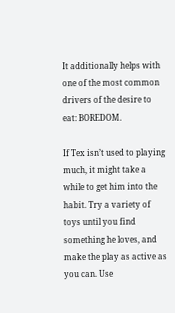It additionally helps with one of the most common drivers of the desire to eat: BOREDOM.

If Tex isn’t used to playing much, it might take a while to get him into the habit. Try a variety of toys until you find something he loves, and make the play as active as you can. Use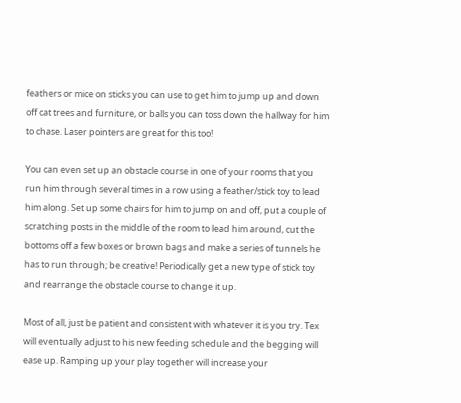feathers or mice on sticks you can use to get him to jump up and down off cat trees and furniture, or balls you can toss down the hallway for him to chase. Laser pointers are great for this too!

You can even set up an obstacle course in one of your rooms that you run him through several times in a row using a feather/stick toy to lead him along. Set up some chairs for him to jump on and off, put a couple of scratching posts in the middle of the room to lead him around, cut the bottoms off a few boxes or brown bags and make a series of tunnels he has to run through; be creative! Periodically get a new type of stick toy and rearrange the obstacle course to change it up.

Most of all, just be patient and consistent with whatever it is you try. Tex will eventually adjust to his new feeding schedule and the begging will ease up. Ramping up your play together will increase your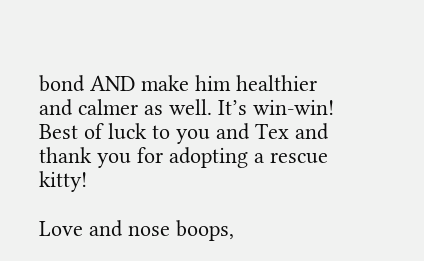bond AND make him healthier and calmer as well. It’s win-win! Best of luck to you and Tex and thank you for adopting a rescue kitty!

Love and nose boops,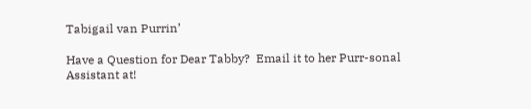Tabigail van Purrin’

Have a Question for Dear Tabby?  Email it to her Purr-sonal Assistant at!